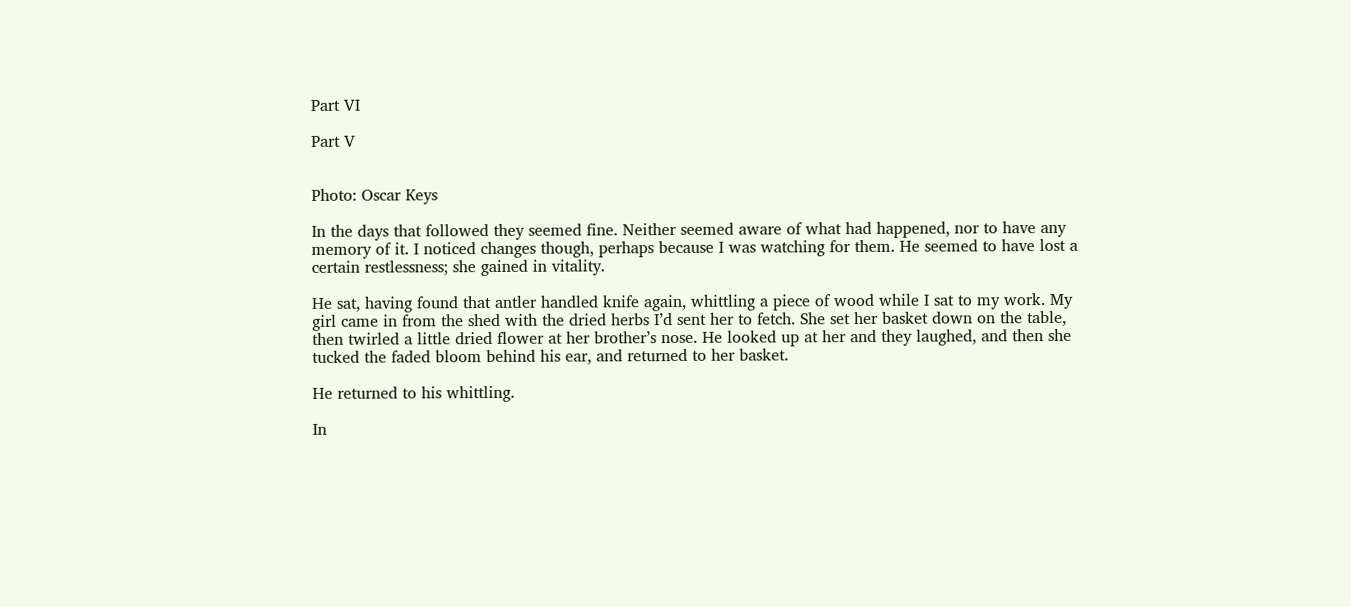Part VI

Part V


Photo: Oscar Keys

In the days that followed they seemed fine. Neither seemed aware of what had happened, nor to have any memory of it. I noticed changes though, perhaps because I was watching for them. He seemed to have lost a certain restlessness; she gained in vitality.

He sat, having found that antler handled knife again, whittling a piece of wood while I sat to my work. My girl came in from the shed with the dried herbs I’d sent her to fetch. She set her basket down on the table, then twirled a little dried flower at her brother’s nose. He looked up at her and they laughed, and then she tucked the faded bloom behind his ear, and returned to her basket.

He returned to his whittling.

In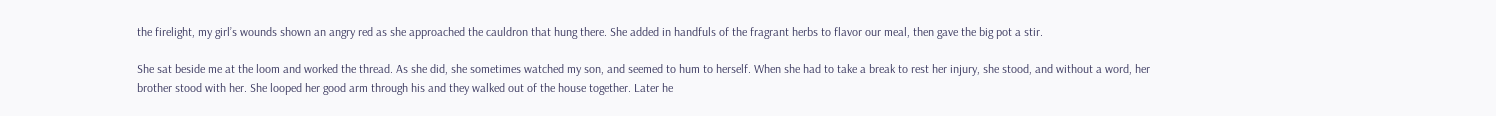the firelight, my girl’s wounds shown an angry red as she approached the cauldron that hung there. She added in handfuls of the fragrant herbs to flavor our meal, then gave the big pot a stir.

She sat beside me at the loom and worked the thread. As she did, she sometimes watched my son, and seemed to hum to herself. When she had to take a break to rest her injury, she stood, and without a word, her brother stood with her. She looped her good arm through his and they walked out of the house together. Later he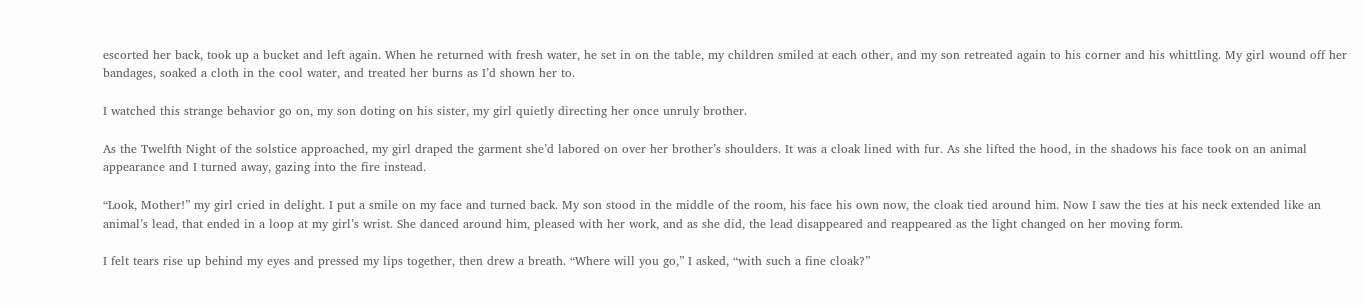escorted her back, took up a bucket and left again. When he returned with fresh water, he set in on the table, my children smiled at each other, and my son retreated again to his corner and his whittling. My girl wound off her bandages, soaked a cloth in the cool water, and treated her burns as I’d shown her to.

I watched this strange behavior go on, my son doting on his sister, my girl quietly directing her once unruly brother.

As the Twelfth Night of the solstice approached, my girl draped the garment she’d labored on over her brother’s shoulders. It was a cloak lined with fur. As she lifted the hood, in the shadows his face took on an animal appearance and I turned away, gazing into the fire instead.

“Look, Mother!” my girl cried in delight. I put a smile on my face and turned back. My son stood in the middle of the room, his face his own now, the cloak tied around him. Now I saw the ties at his neck extended like an animal’s lead, that ended in a loop at my girl’s wrist. She danced around him, pleased with her work, and as she did, the lead disappeared and reappeared as the light changed on her moving form.

I felt tears rise up behind my eyes and pressed my lips together, then drew a breath. “Where will you go,” I asked, “with such a fine cloak?”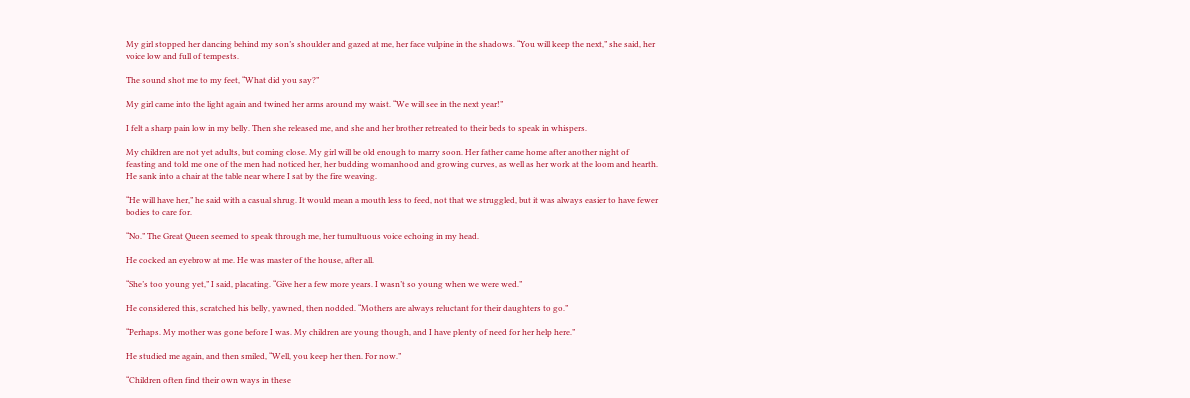My girl stopped her dancing behind my son’s shoulder and gazed at me, her face vulpine in the shadows. “You will keep the next,” she said, her voice low and full of tempests.

The sound shot me to my feet, “What did you say?”

My girl came into the light again and twined her arms around my waist. “We will see in the next year!”

I felt a sharp pain low in my belly. Then she released me, and she and her brother retreated to their beds to speak in whispers.

My children are not yet adults, but coming close. My girl will be old enough to marry soon. Her father came home after another night of feasting and told me one of the men had noticed her, her budding womanhood and growing curves, as well as her work at the loom and hearth. He sank into a chair at the table near where I sat by the fire weaving.

“He will have her,” he said with a casual shrug. It would mean a mouth less to feed, not that we struggled, but it was always easier to have fewer bodies to care for.

“No.” The Great Queen seemed to speak through me, her tumultuous voice echoing in my head.

He cocked an eyebrow at me. He was master of the house, after all.

“She’s too young yet,” I said, placating. “Give her a few more years. I wasn’t so young when we were wed.”

He considered this, scratched his belly, yawned, then nodded. “Mothers are always reluctant for their daughters to go.”

“Perhaps. My mother was gone before I was. My children are young though, and I have plenty of need for her help here.”

He studied me again, and then smiled, “Well, you keep her then. For now.”

“Children often find their own ways in these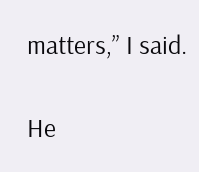matters,” I said.

He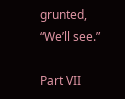grunted, “We’ll see.”

Part VII